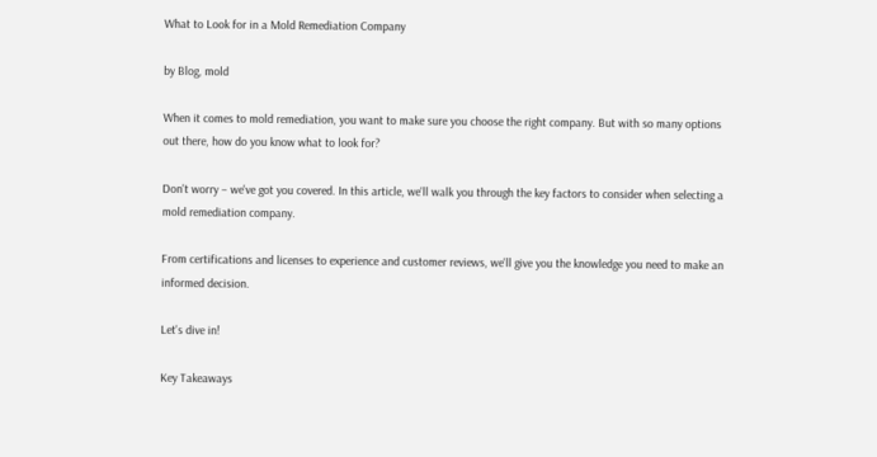What to Look for in a Mold Remediation Company

by Blog, mold

When it comes to mold remediation, you want to make sure you choose the right company. But with so many options out there, how do you know what to look for?

Don't worry – we've got you covered. In this article, we'll walk you through the key factors to consider when selecting a mold remediation company.

From certifications and licenses to experience and customer reviews, we'll give you the knowledge you need to make an informed decision.

Let's dive in!

Key Takeaways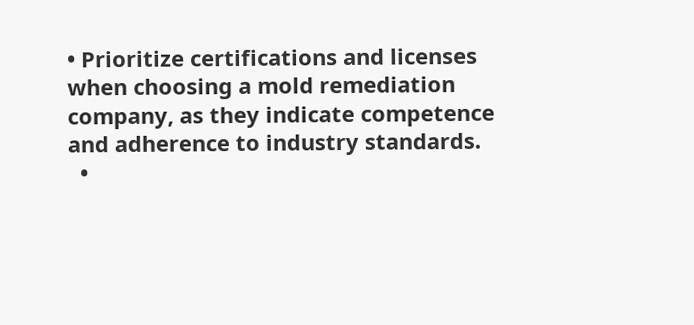• Prioritize certifications and licenses when choosing a mold remediation company, as they indicate competence and adherence to industry standards.
  •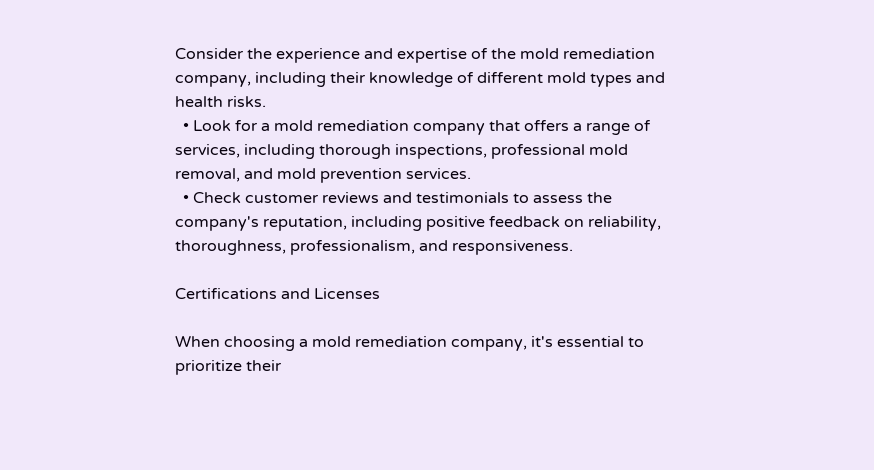Consider the experience and expertise of the mold remediation company, including their knowledge of different mold types and health risks.
  • Look for a mold remediation company that offers a range of services, including thorough inspections, professional mold removal, and mold prevention services.
  • Check customer reviews and testimonials to assess the company's reputation, including positive feedback on reliability, thoroughness, professionalism, and responsiveness.

Certifications and Licenses

When choosing a mold remediation company, it's essential to prioritize their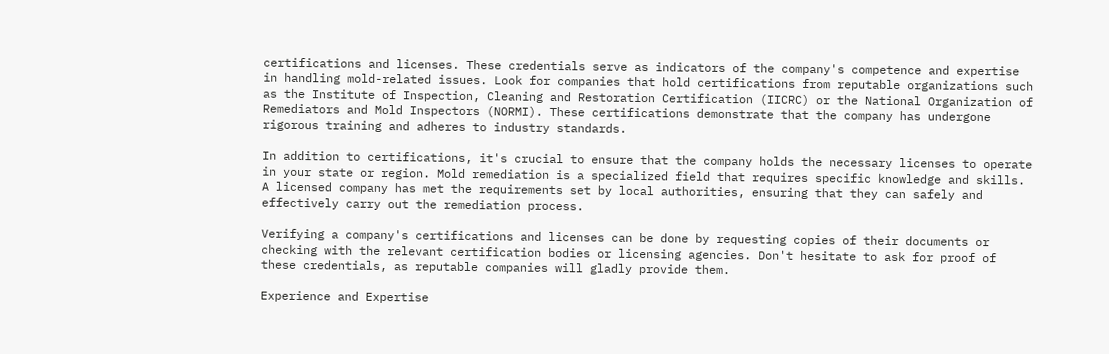certifications and licenses. These credentials serve as indicators of the company's competence and expertise in handling mold-related issues. Look for companies that hold certifications from reputable organizations such as the Institute of Inspection, Cleaning and Restoration Certification (IICRC) or the National Organization of Remediators and Mold Inspectors (NORMI). These certifications demonstrate that the company has undergone rigorous training and adheres to industry standards.

In addition to certifications, it's crucial to ensure that the company holds the necessary licenses to operate in your state or region. Mold remediation is a specialized field that requires specific knowledge and skills. A licensed company has met the requirements set by local authorities, ensuring that they can safely and effectively carry out the remediation process.

Verifying a company's certifications and licenses can be done by requesting copies of their documents or checking with the relevant certification bodies or licensing agencies. Don't hesitate to ask for proof of these credentials, as reputable companies will gladly provide them.

Experience and Expertise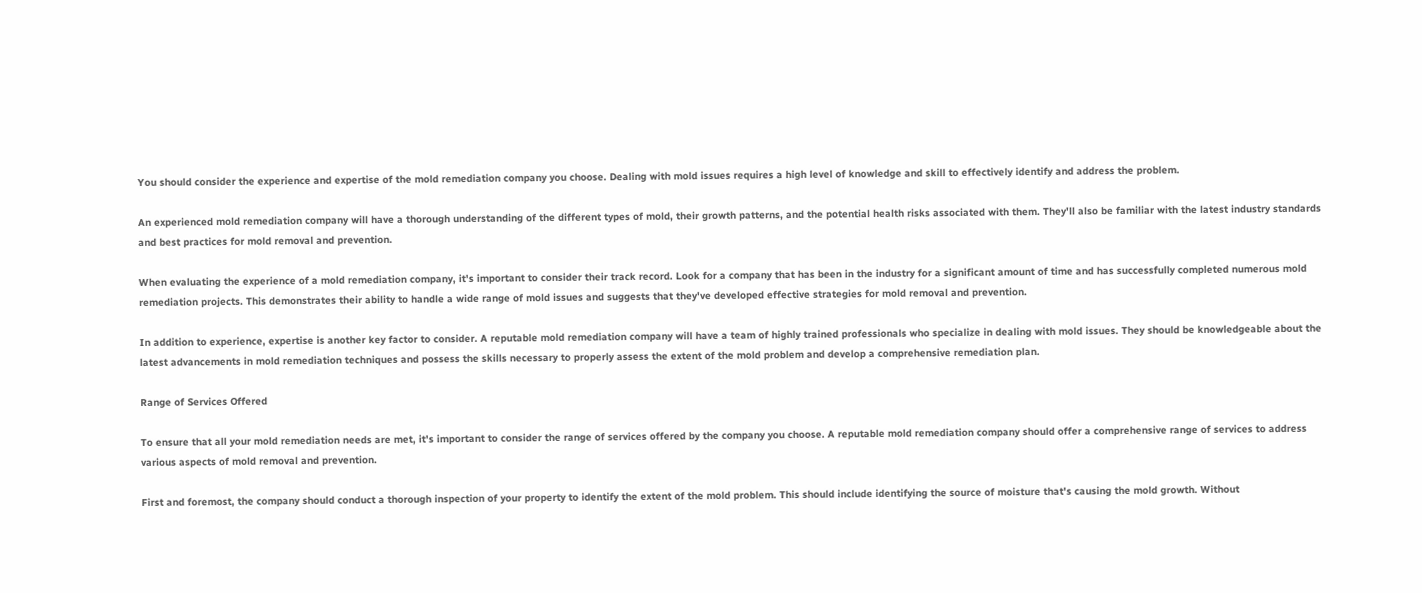You should consider the experience and expertise of the mold remediation company you choose. Dealing with mold issues requires a high level of knowledge and skill to effectively identify and address the problem.

An experienced mold remediation company will have a thorough understanding of the different types of mold, their growth patterns, and the potential health risks associated with them. They'll also be familiar with the latest industry standards and best practices for mold removal and prevention.

When evaluating the experience of a mold remediation company, it's important to consider their track record. Look for a company that has been in the industry for a significant amount of time and has successfully completed numerous mold remediation projects. This demonstrates their ability to handle a wide range of mold issues and suggests that they've developed effective strategies for mold removal and prevention.

In addition to experience, expertise is another key factor to consider. A reputable mold remediation company will have a team of highly trained professionals who specialize in dealing with mold issues. They should be knowledgeable about the latest advancements in mold remediation techniques and possess the skills necessary to properly assess the extent of the mold problem and develop a comprehensive remediation plan.

Range of Services Offered

To ensure that all your mold remediation needs are met, it's important to consider the range of services offered by the company you choose. A reputable mold remediation company should offer a comprehensive range of services to address various aspects of mold removal and prevention.

First and foremost, the company should conduct a thorough inspection of your property to identify the extent of the mold problem. This should include identifying the source of moisture that's causing the mold growth. Without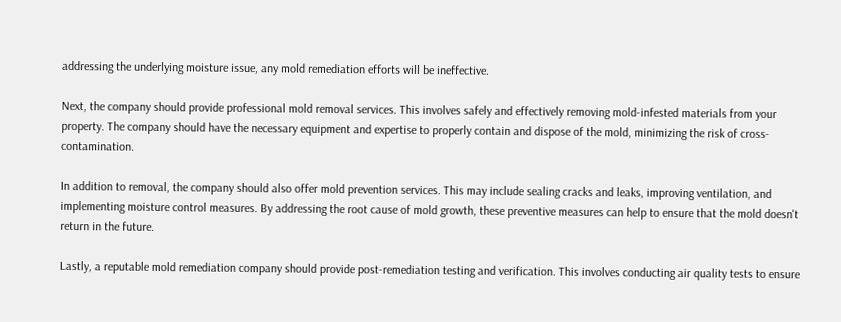addressing the underlying moisture issue, any mold remediation efforts will be ineffective.

Next, the company should provide professional mold removal services. This involves safely and effectively removing mold-infested materials from your property. The company should have the necessary equipment and expertise to properly contain and dispose of the mold, minimizing the risk of cross-contamination.

In addition to removal, the company should also offer mold prevention services. This may include sealing cracks and leaks, improving ventilation, and implementing moisture control measures. By addressing the root cause of mold growth, these preventive measures can help to ensure that the mold doesn't return in the future.

Lastly, a reputable mold remediation company should provide post-remediation testing and verification. This involves conducting air quality tests to ensure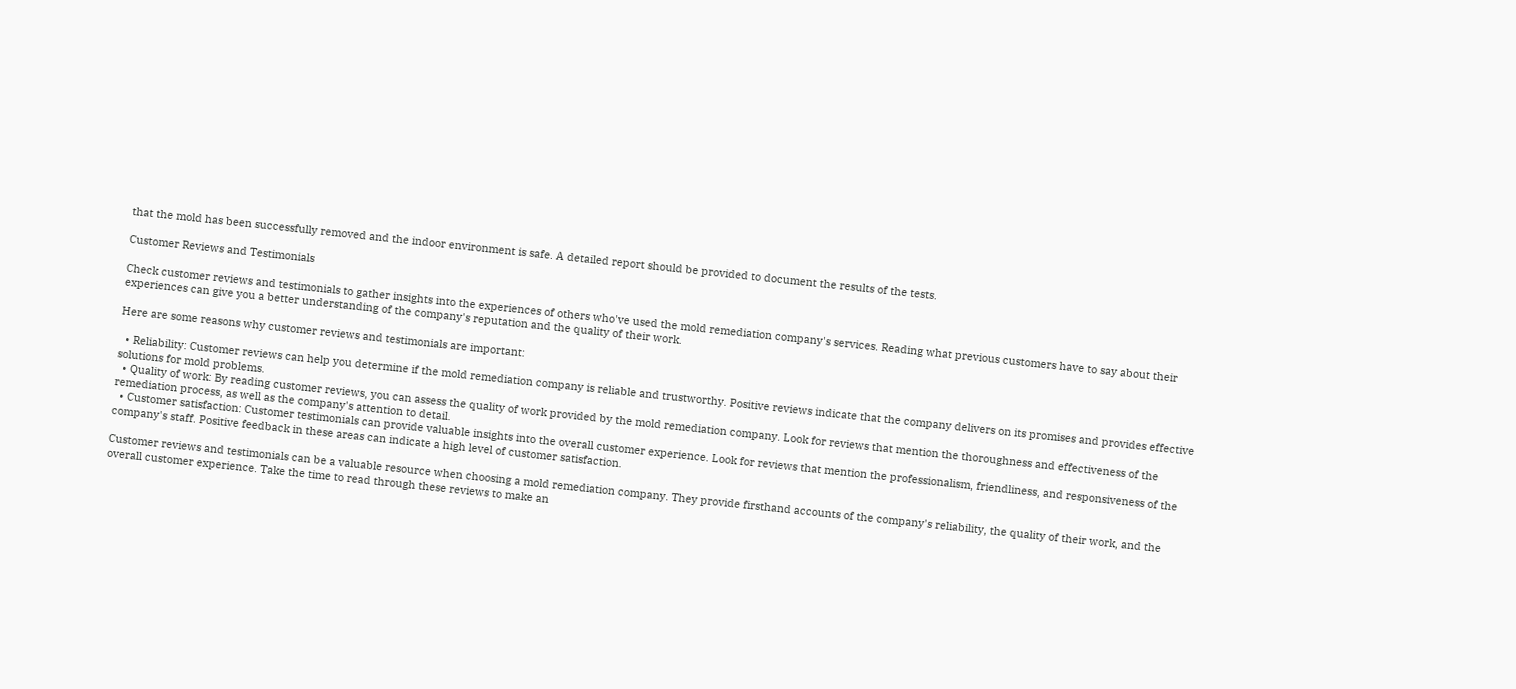that the mold has been successfully removed and the indoor environment is safe. A detailed report should be provided to document the results of the tests.

Customer Reviews and Testimonials

Check customer reviews and testimonials to gather insights into the experiences of others who've used the mold remediation company's services. Reading what previous customers have to say about their experiences can give you a better understanding of the company's reputation and the quality of their work.

Here are some reasons why customer reviews and testimonials are important:

  • Reliability: Customer reviews can help you determine if the mold remediation company is reliable and trustworthy. Positive reviews indicate that the company delivers on its promises and provides effective solutions for mold problems.
  • Quality of work: By reading customer reviews, you can assess the quality of work provided by the mold remediation company. Look for reviews that mention the thoroughness and effectiveness of the remediation process, as well as the company's attention to detail.
  • Customer satisfaction: Customer testimonials can provide valuable insights into the overall customer experience. Look for reviews that mention the professionalism, friendliness, and responsiveness of the company's staff. Positive feedback in these areas can indicate a high level of customer satisfaction.

Customer reviews and testimonials can be a valuable resource when choosing a mold remediation company. They provide firsthand accounts of the company's reliability, the quality of their work, and the overall customer experience. Take the time to read through these reviews to make an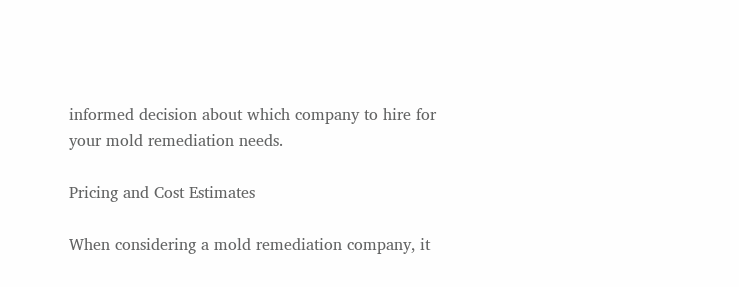informed decision about which company to hire for your mold remediation needs.

Pricing and Cost Estimates

When considering a mold remediation company, it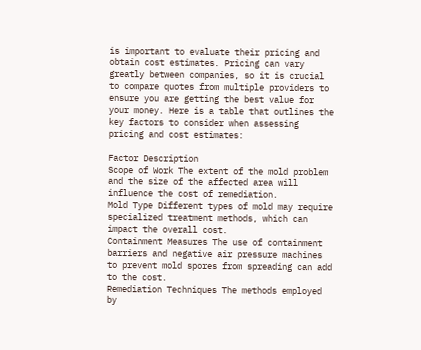is important to evaluate their pricing and obtain cost estimates. Pricing can vary greatly between companies, so it is crucial to compare quotes from multiple providers to ensure you are getting the best value for your money. Here is a table that outlines the key factors to consider when assessing pricing and cost estimates:

Factor Description
Scope of Work The extent of the mold problem and the size of the affected area will influence the cost of remediation.
Mold Type Different types of mold may require specialized treatment methods, which can impact the overall cost.
Containment Measures The use of containment barriers and negative air pressure machines to prevent mold spores from spreading can add to the cost.
Remediation Techniques The methods employed by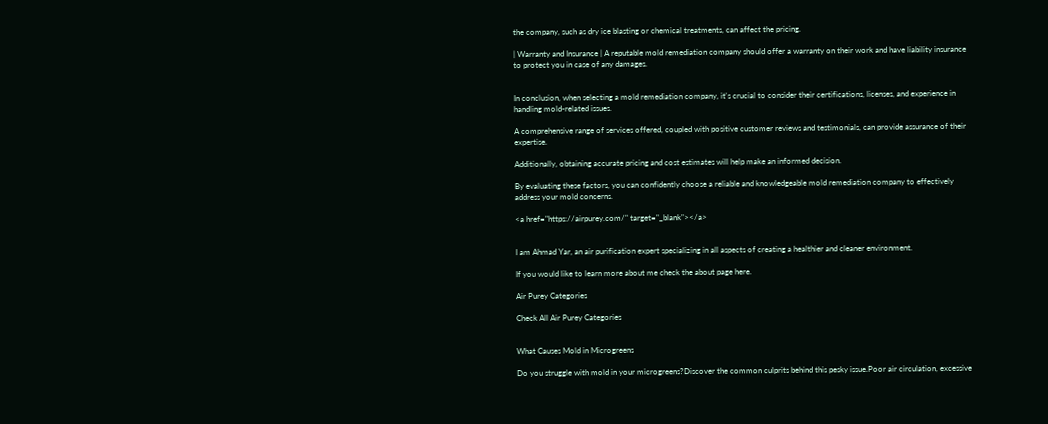the company, such as dry ice blasting or chemical treatments, can affect the pricing.

| Warranty and Insurance | A reputable mold remediation company should offer a warranty on their work and have liability insurance to protect you in case of any damages.


In conclusion, when selecting a mold remediation company, it's crucial to consider their certifications, licenses, and experience in handling mold-related issues.

A comprehensive range of services offered, coupled with positive customer reviews and testimonials, can provide assurance of their expertise.

Additionally, obtaining accurate pricing and cost estimates will help make an informed decision.

By evaluating these factors, you can confidently choose a reliable and knowledgeable mold remediation company to effectively address your mold concerns.

<a href="https://airpurey.com/" target="_blank"></a>


I am Ahmad Yar, an air purification expert specializing in all aspects of creating a healthier and cleaner environment.

If you would like to learn more about me check the about page here.

Air Purey Categories

Check All Air Purey Categories


What Causes Mold in Microgreens

Do you struggle with mold in your microgreens?Discover the common culprits behind this pesky issue.Poor air circulation, excessive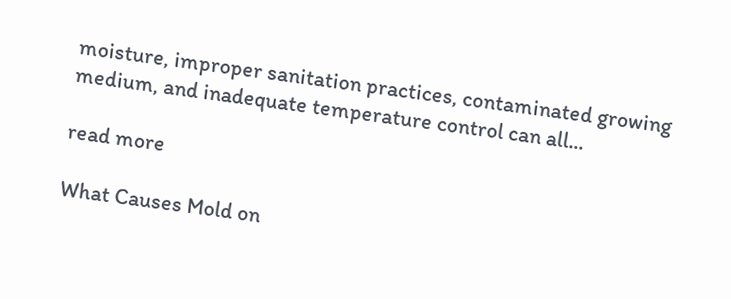moisture, improper sanitation practices, contaminated growing medium, and inadequate temperature control can all...

read more

What Causes Mold on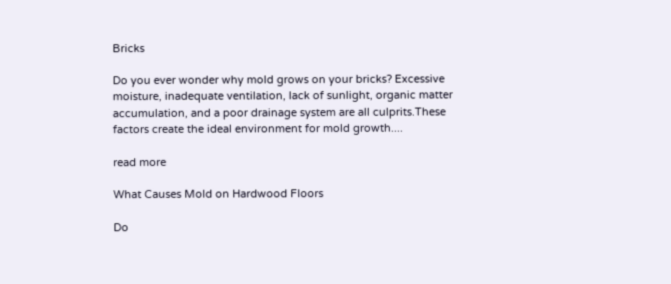Bricks

Do you ever wonder why mold grows on your bricks? Excessive moisture, inadequate ventilation, lack of sunlight, organic matter accumulation, and a poor drainage system are all culprits.These factors create the ideal environment for mold growth....

read more

What Causes Mold on Hardwood Floors

Do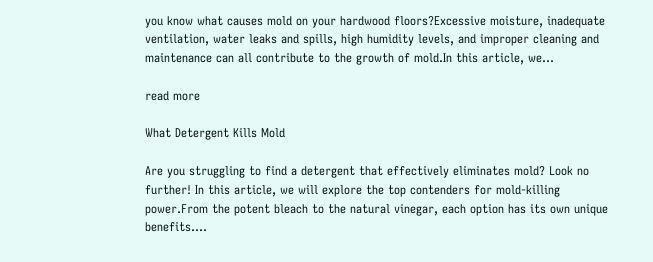you know what causes mold on your hardwood floors?Excessive moisture, inadequate ventilation, water leaks and spills, high humidity levels, and improper cleaning and maintenance can all contribute to the growth of mold.In this article, we...

read more

What Detergent Kills Mold

Are you struggling to find a detergent that effectively eliminates mold? Look no further! In this article, we will explore the top contenders for mold-killing power.From the potent bleach to the natural vinegar, each option has its own unique benefits....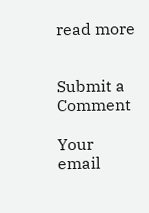read more


Submit a Comment

Your email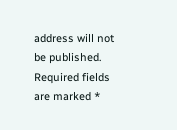address will not be published. Required fields are marked *